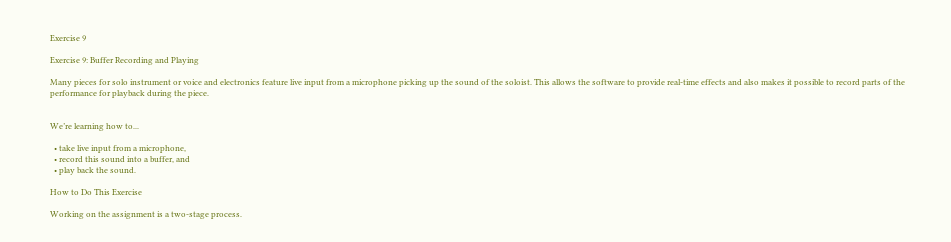Exercise 9

Exercise 9: Buffer Recording and Playing

Many pieces for solo instrument or voice and electronics feature live input from a microphone picking up the sound of the soloist. This allows the software to provide real-time effects and also makes it possible to record parts of the performance for playback during the piece.


We’re learning how to...

  • take live input from a microphone,
  • record this sound into a buffer, and
  • play back the sound.

How to Do This Exercise

Working on the assignment is a two-stage process.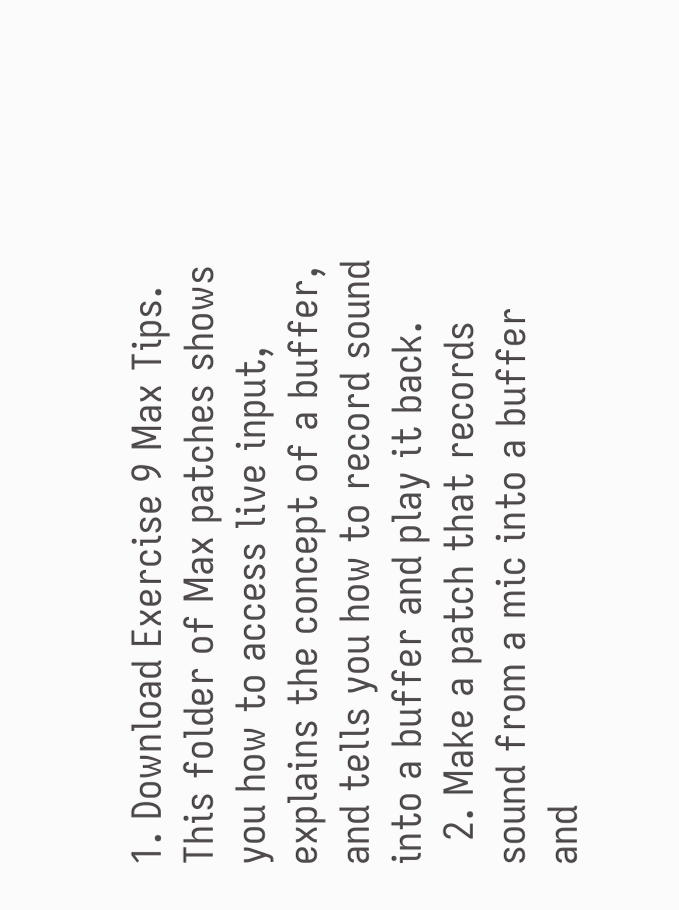1. Download Exercise 9 Max Tips. This folder of Max patches shows you how to access live input, explains the concept of a buffer, and tells you how to record sound into a buffer and play it back.
  2. Make a patch that records sound from a mic into a buffer and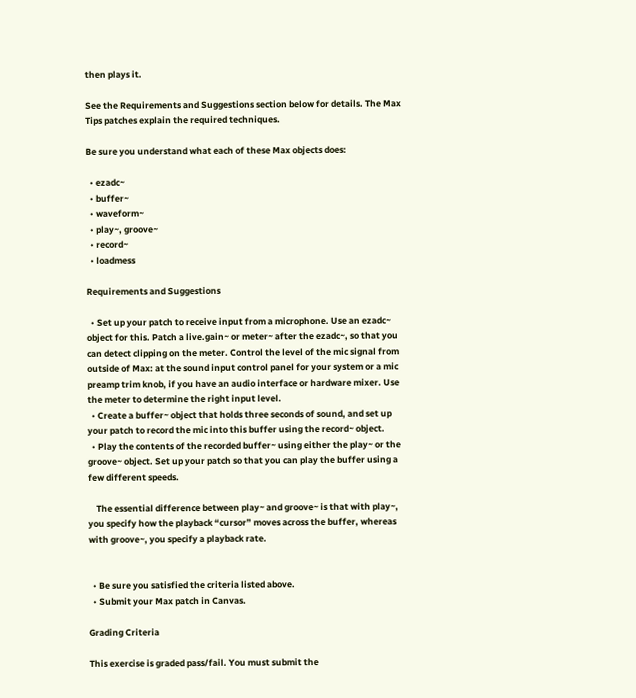then plays it.

See the Requirements and Suggestions section below for details. The Max Tips patches explain the required techniques.

Be sure you understand what each of these Max objects does:

  • ezadc~
  • buffer~
  • waveform~
  • play~, groove~
  • record~
  • loadmess

Requirements and Suggestions

  • Set up your patch to receive input from a microphone. Use an ezadc~ object for this. Patch a live.gain~ or meter~ after the ezadc~, so that you can detect clipping on the meter. Control the level of the mic signal from outside of Max: at the sound input control panel for your system or a mic preamp trim knob, if you have an audio interface or hardware mixer. Use the meter to determine the right input level.
  • Create a buffer~ object that holds three seconds of sound, and set up your patch to record the mic into this buffer using the record~ object.
  • Play the contents of the recorded buffer~ using either the play~ or the groove~ object. Set up your patch so that you can play the buffer using a few different speeds.

    The essential difference between play~ and groove~ is that with play~, you specify how the playback “cursor” moves across the buffer, whereas with groove~, you specify a playback rate.


  • Be sure you satisfied the criteria listed above.
  • Submit your Max patch in Canvas.

Grading Criteria

This exercise is graded pass/fail. You must submit the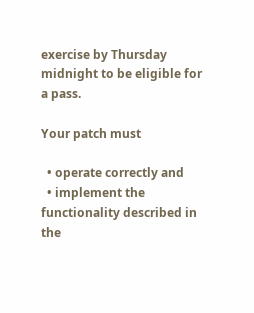exercise by Thursday midnight to be eligible for a pass.

Your patch must

  • operate correctly and
  • implement the functionality described in the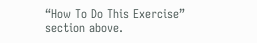“How To Do This Exercise” section above.